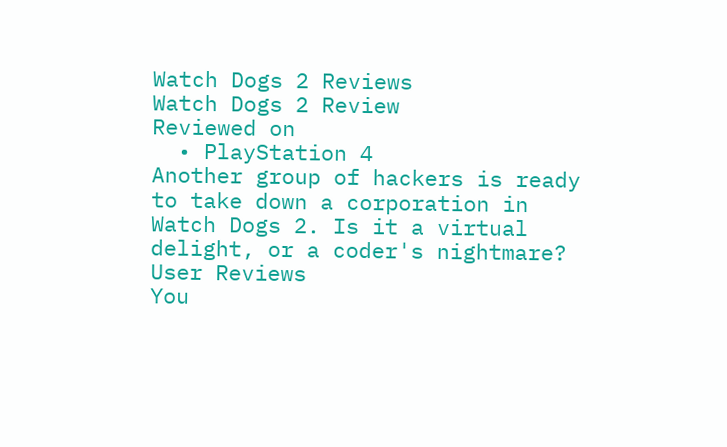Watch Dogs 2 Reviews
Watch Dogs 2 Review
Reviewed on
  • PlayStation 4
Another group of hackers is ready to take down a corporation in Watch Dogs 2. Is it a virtual delight, or a coder's nightmare?
User Reviews
You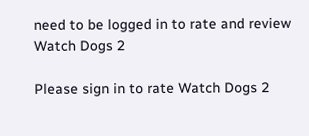need to be logged in to rate and review Watch Dogs 2

Please sign in to rate Watch Dogs 2